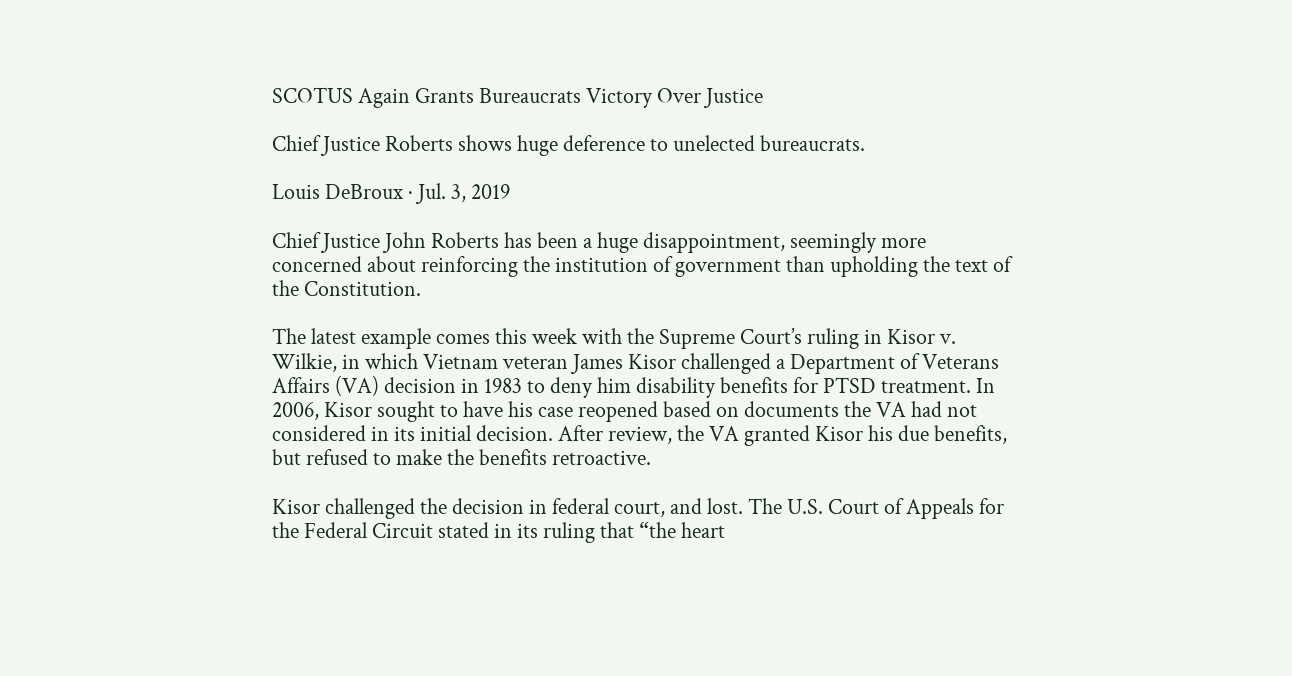SCOTUS Again Grants Bureaucrats Victory Over Justice

Chief Justice Roberts shows huge deference to unelected bureaucrats.

Louis DeBroux · Jul. 3, 2019

Chief Justice John Roberts has been a huge disappointment, seemingly more concerned about reinforcing the institution of government than upholding the text of the Constitution.

The latest example comes this week with the Supreme Court’s ruling in Kisor v. Wilkie, in which Vietnam veteran James Kisor challenged a Department of Veterans Affairs (VA) decision in 1983 to deny him disability benefits for PTSD treatment. In 2006, Kisor sought to have his case reopened based on documents the VA had not considered in its initial decision. After review, the VA granted Kisor his due benefits, but refused to make the benefits retroactive.

Kisor challenged the decision in federal court, and lost. The U.S. Court of Appeals for the Federal Circuit stated in its ruling that “the heart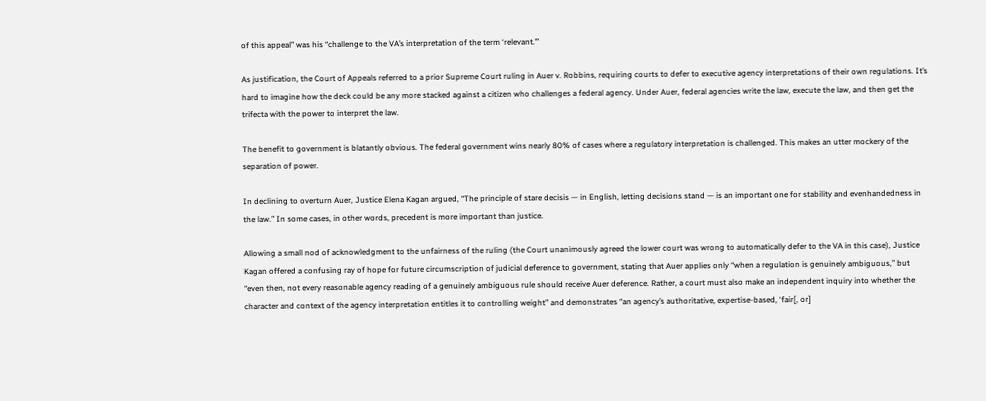of this appeal” was his “challenge to the VA’s interpretation of the term ‘relevant.’”

As justification, the Court of Appeals referred to a prior Supreme Court ruling in Auer v. Robbins, requiring courts to defer to executive agency interpretations of their own regulations. It’s hard to imagine how the deck could be any more stacked against a citizen who challenges a federal agency. Under Auer, federal agencies write the law, execute the law, and then get the trifecta with the power to interpret the law.

The benefit to government is blatantly obvious. The federal government wins nearly 80% of cases where a regulatory interpretation is challenged. This makes an utter mockery of the separation of power.

In declining to overturn Auer, Justice Elena Kagan argued, “The principle of stare decisis — in English, letting decisions stand — is an important one for stability and evenhandedness in the law.” In some cases, in other words, precedent is more important than justice.

Allowing a small nod of acknowledgment to the unfairness of the ruling (the Court unanimously agreed the lower court was wrong to automatically defer to the VA in this case), Justice Kagan offered a confusing ray of hope for future circumscription of judicial deference to government, stating that Auer applies only “when a regulation is genuinely ambiguous,” but “even then, not every reasonable agency reading of a genuinely ambiguous rule should receive Auer deference. Rather, a court must also make an independent inquiry into whether the character and context of the agency interpretation entitles it to controlling weight” and demonstrates “an agency’s authoritative, expertise-based, ‘fair[, or]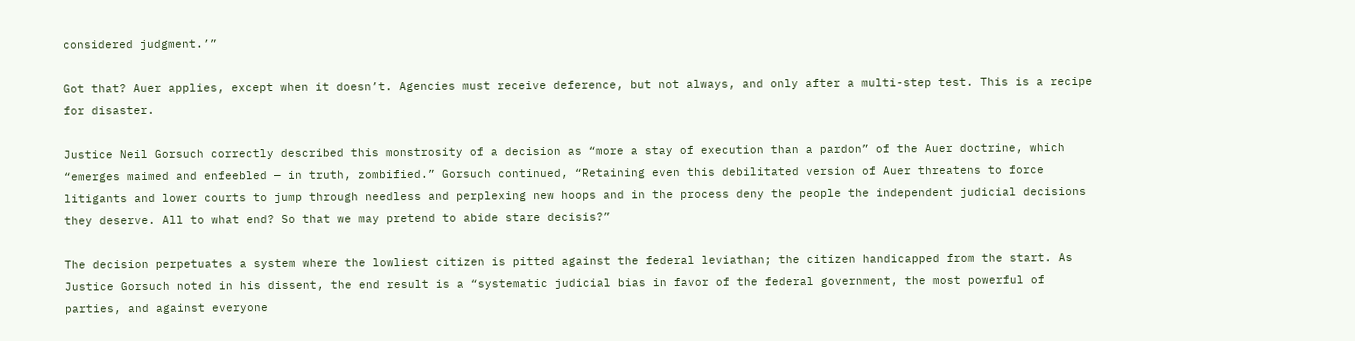considered judgment.’”

Got that? Auer applies, except when it doesn’t. Agencies must receive deference, but not always, and only after a multi-step test. This is a recipe for disaster.

Justice Neil Gorsuch correctly described this monstrosity of a decision as “more a stay of execution than a pardon” of the Auer doctrine, which “emerges maimed and enfeebled — in truth, zombified.” Gorsuch continued, “Retaining even this debilitated version of Auer threatens to force litigants and lower courts to jump through needless and perplexing new hoops and in the process deny the people the independent judicial decisions they deserve. All to what end? So that we may pretend to abide stare decisis?”

The decision perpetuates a system where the lowliest citizen is pitted against the federal leviathan; the citizen handicapped from the start. As Justice Gorsuch noted in his dissent, the end result is a “systematic judicial bias in favor of the federal government, the most powerful of parties, and against everyone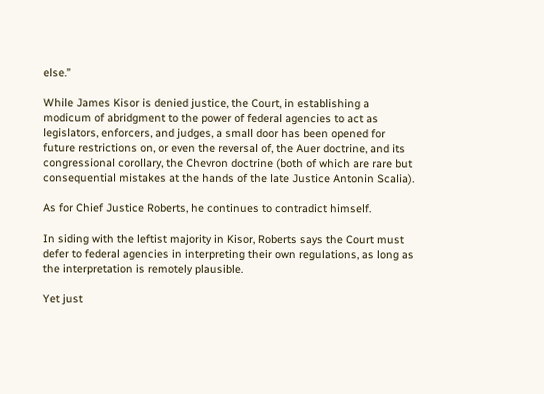else.”

While James Kisor is denied justice, the Court, in establishing a modicum of abridgment to the power of federal agencies to act as legislators, enforcers, and judges, a small door has been opened for future restrictions on, or even the reversal of, the Auer doctrine, and its congressional corollary, the Chevron doctrine (both of which are rare but consequential mistakes at the hands of the late Justice Antonin Scalia).

As for Chief Justice Roberts, he continues to contradict himself.

In siding with the leftist majority in Kisor, Roberts says the Court must defer to federal agencies in interpreting their own regulations, as long as the interpretation is remotely plausible.

Yet just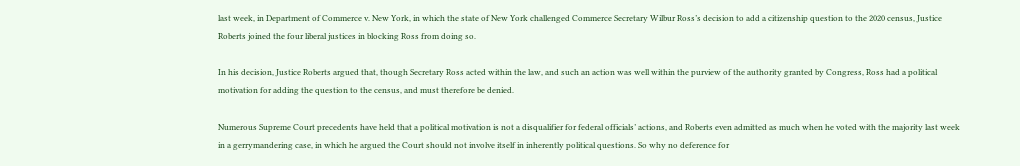last week, in Department of Commerce v. New York, in which the state of New York challenged Commerce Secretary Wilbur Ross’s decision to add a citizenship question to the 2020 census, Justice Roberts joined the four liberal justices in blocking Ross from doing so.

In his decision, Justice Roberts argued that, though Secretary Ross acted within the law, and such an action was well within the purview of the authority granted by Congress, Ross had a political motivation for adding the question to the census, and must therefore be denied.

Numerous Supreme Court precedents have held that a political motivation is not a disqualifier for federal officials’ actions, and Roberts even admitted as much when he voted with the majority last week in a gerrymandering case, in which he argued the Court should not involve itself in inherently political questions. So why no deference for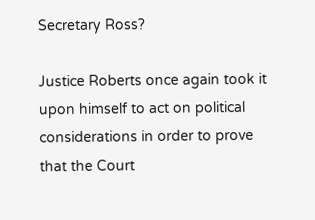Secretary Ross?

Justice Roberts once again took it upon himself to act on political considerations in order to prove that the Court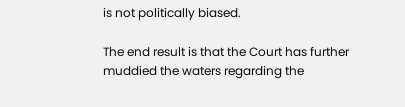is not politically biased.

The end result is that the Court has further muddied the waters regarding the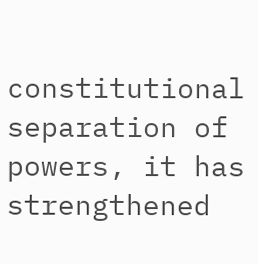constitutional separation of powers, it has strengthened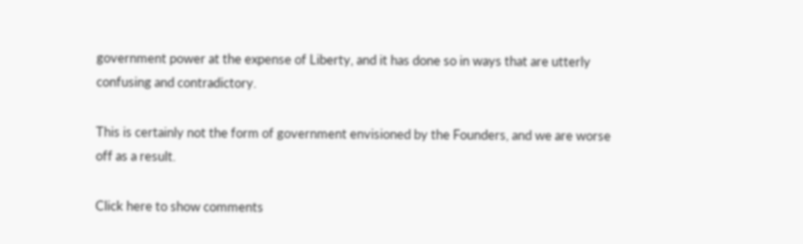government power at the expense of Liberty, and it has done so in ways that are utterly confusing and contradictory.

This is certainly not the form of government envisioned by the Founders, and we are worse off as a result.

Click here to show comments